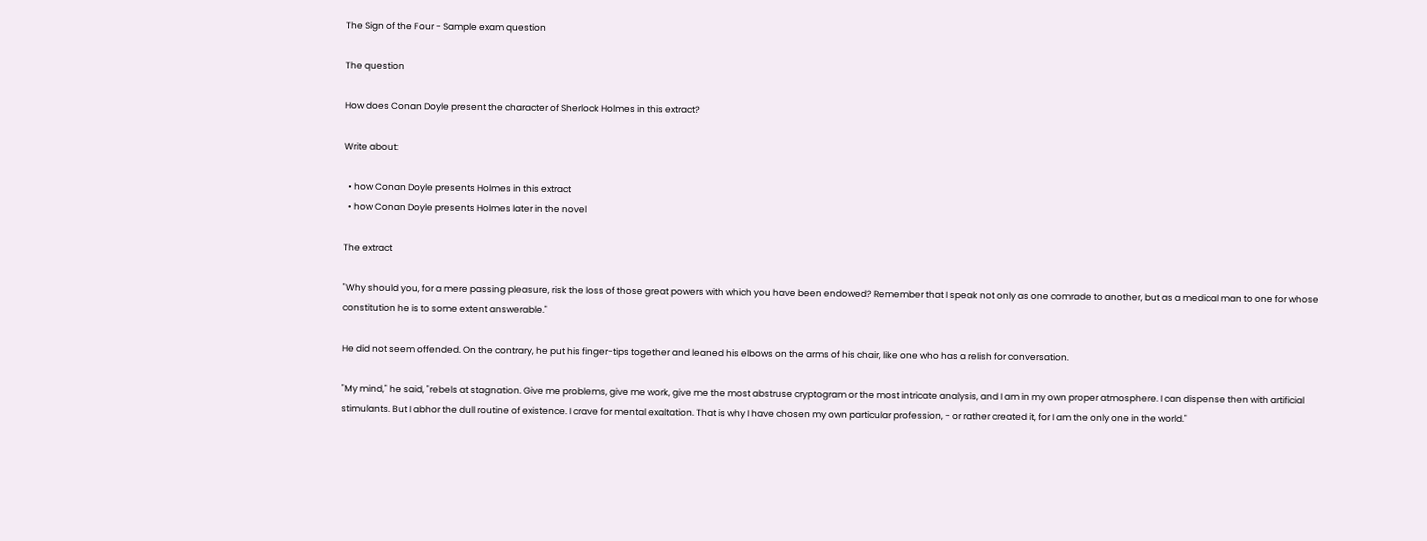The Sign of the Four - Sample exam question

The question

How does Conan Doyle present the character of Sherlock Holmes in this extract?

Write about:

  • how Conan Doyle presents Holmes in this extract
  • how Conan Doyle presents Holmes later in the novel

The extract

"Why should you, for a mere passing pleasure, risk the loss of those great powers with which you have been endowed? Remember that I speak not only as one comrade to another, but as a medical man to one for whose constitution he is to some extent answerable."

He did not seem offended. On the contrary, he put his finger-tips together and leaned his elbows on the arms of his chair, like one who has a relish for conversation.

"My mind," he said, "rebels at stagnation. Give me problems, give me work, give me the most abstruse cryptogram or the most intricate analysis, and I am in my own proper atmosphere. I can dispense then with artificial stimulants. But I abhor the dull routine of existence. I crave for mental exaltation. That is why I have chosen my own particular profession, - or rather created it, for I am the only one in the world."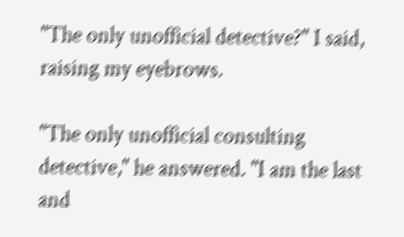"The only unofficial detective?" I said, raising my eyebrows.

"The only unofficial consulting detective," he answered. "I am the last and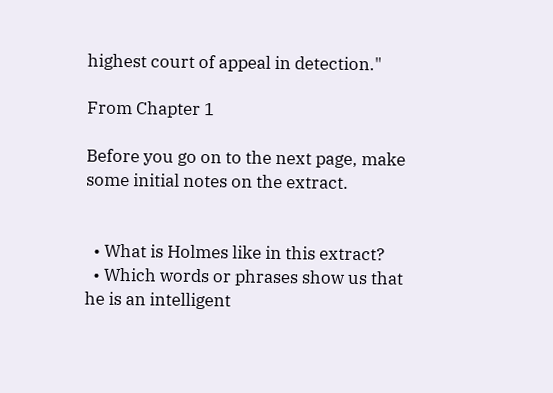highest court of appeal in detection."

From Chapter 1

Before you go on to the next page, make some initial notes on the extract.


  • What is Holmes like in this extract?
  • Which words or phrases show us that he is an intelligent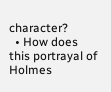character?
  • How does this portrayal of Holmes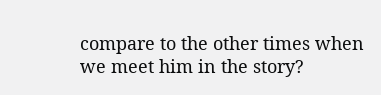compare to the other times when we meet him in the story?